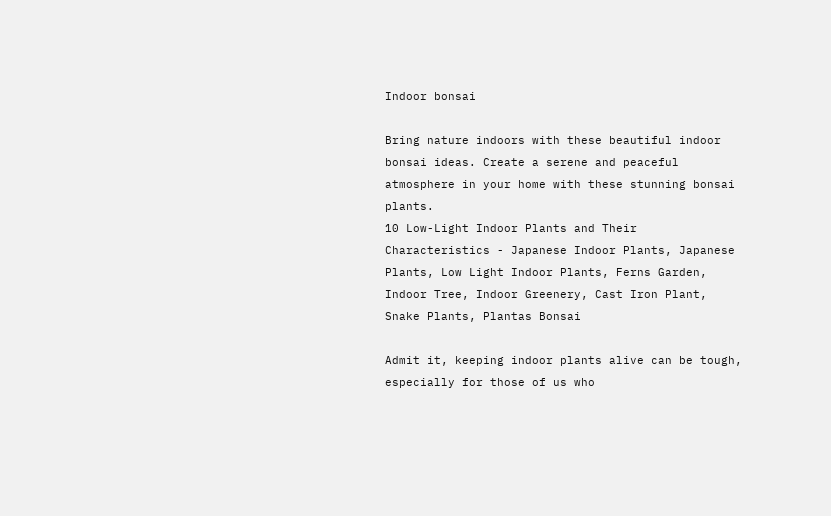Indoor bonsai

Bring nature indoors with these beautiful indoor bonsai ideas. Create a serene and peaceful atmosphere in your home with these stunning bonsai plants.
10 Low-Light Indoor Plants and Their Characteristics - Japanese Indoor Plants, Japanese Plants, Low Light Indoor Plants, Ferns Garden, Indoor Tree, Indoor Greenery, Cast Iron Plant, Snake Plants, Plantas Bonsai

Admit it, keeping indoor plants alive can be tough, especially for those of us who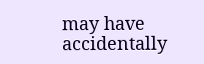may have accidentally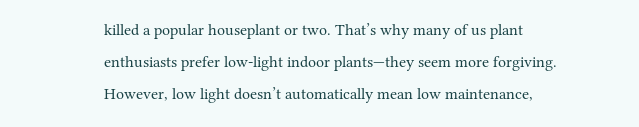killed a popular houseplant or two. That’s why many of us plant enthusiasts prefer low-light indoor plants—they seem more forgiving. However, low light doesn’t automatically mean low maintenance,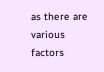as there are various factors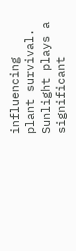influencing plant survival. Sunlight plays a significant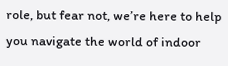role, but fear not, we’re here to help you navigate the world of indoor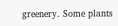greenery. Some plants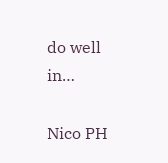do well in…

Nico PH